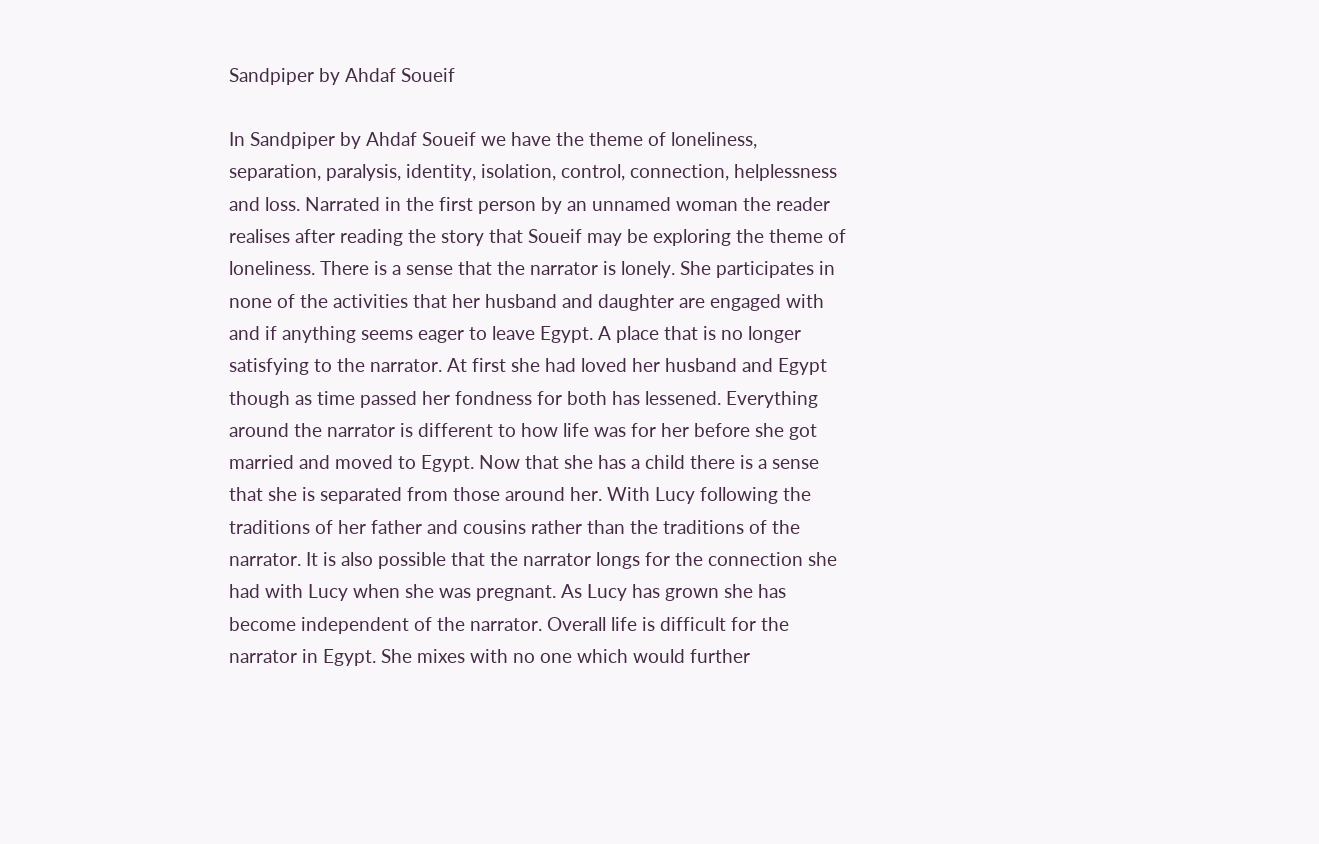Sandpiper by Ahdaf Soueif

In Sandpiper by Ahdaf Soueif we have the theme of loneliness, separation, paralysis, identity, isolation, control, connection, helplessness and loss. Narrated in the first person by an unnamed woman the reader realises after reading the story that Soueif may be exploring the theme of loneliness. There is a sense that the narrator is lonely. She participates in none of the activities that her husband and daughter are engaged with and if anything seems eager to leave Egypt. A place that is no longer satisfying to the narrator. At first she had loved her husband and Egypt though as time passed her fondness for both has lessened. Everything around the narrator is different to how life was for her before she got married and moved to Egypt. Now that she has a child there is a sense that she is separated from those around her. With Lucy following the traditions of her father and cousins rather than the traditions of the narrator. It is also possible that the narrator longs for the connection she had with Lucy when she was pregnant. As Lucy has grown she has become independent of the narrator. Overall life is difficult for the narrator in Egypt. She mixes with no one which would further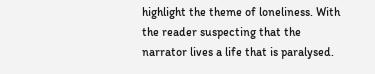highlight the theme of loneliness. With the reader suspecting that the narrator lives a life that is paralysed.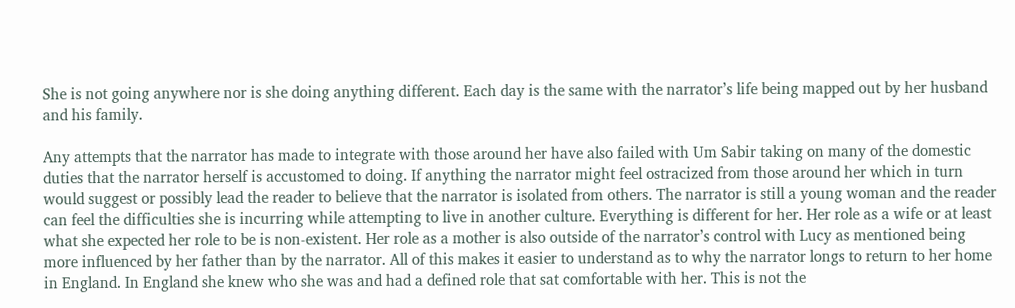She is not going anywhere nor is she doing anything different. Each day is the same with the narrator’s life being mapped out by her husband and his family.

Any attempts that the narrator has made to integrate with those around her have also failed with Um Sabir taking on many of the domestic duties that the narrator herself is accustomed to doing. If anything the narrator might feel ostracized from those around her which in turn would suggest or possibly lead the reader to believe that the narrator is isolated from others. The narrator is still a young woman and the reader can feel the difficulties she is incurring while attempting to live in another culture. Everything is different for her. Her role as a wife or at least what she expected her role to be is non-existent. Her role as a mother is also outside of the narrator’s control with Lucy as mentioned being more influenced by her father than by the narrator. All of this makes it easier to understand as to why the narrator longs to return to her home in England. In England she knew who she was and had a defined role that sat comfortable with her. This is not the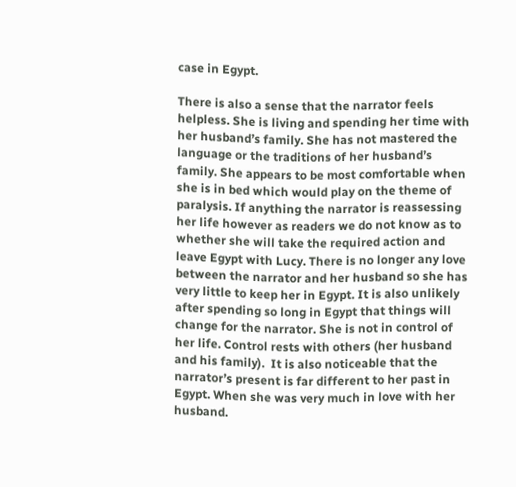case in Egypt.

There is also a sense that the narrator feels helpless. She is living and spending her time with her husband’s family. She has not mastered the language or the traditions of her husband’s family. She appears to be most comfortable when she is in bed which would play on the theme of paralysis. If anything the narrator is reassessing her life however as readers we do not know as to whether she will take the required action and leave Egypt with Lucy. There is no longer any love between the narrator and her husband so she has very little to keep her in Egypt. It is also unlikely after spending so long in Egypt that things will change for the narrator. She is not in control of her life. Control rests with others (her husband and his family).  It is also noticeable that the narrator’s present is far different to her past in Egypt. When she was very much in love with her husband.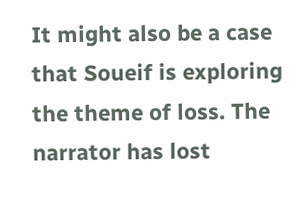It might also be a case that Soueif is exploring the theme of loss. The narrator has lost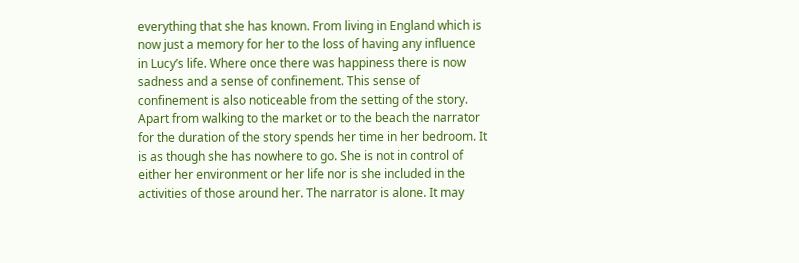everything that she has known. From living in England which is now just a memory for her to the loss of having any influence in Lucy’s life. Where once there was happiness there is now sadness and a sense of confinement. This sense of confinement is also noticeable from the setting of the story. Apart from walking to the market or to the beach the narrator for the duration of the story spends her time in her bedroom. It is as though she has nowhere to go. She is not in control of either her environment or her life nor is she included in the activities of those around her. The narrator is alone. It may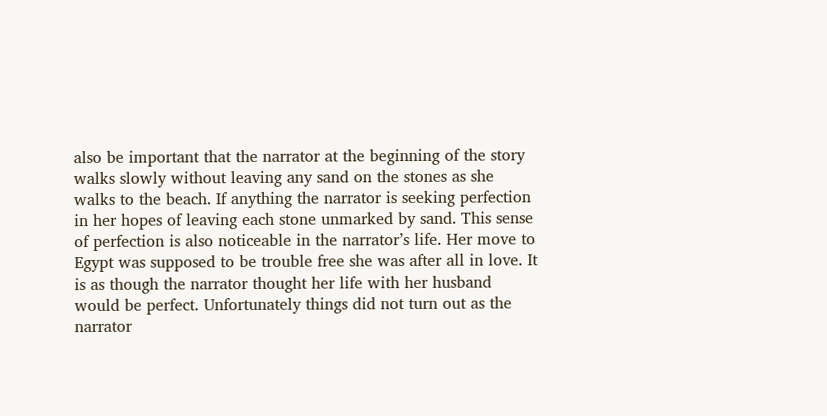also be important that the narrator at the beginning of the story walks slowly without leaving any sand on the stones as she walks to the beach. If anything the narrator is seeking perfection in her hopes of leaving each stone unmarked by sand. This sense of perfection is also noticeable in the narrator’s life. Her move to Egypt was supposed to be trouble free she was after all in love. It is as though the narrator thought her life with her husband would be perfect. Unfortunately things did not turn out as the narrator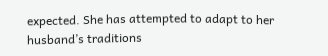expected. She has attempted to adapt to her husband’s traditions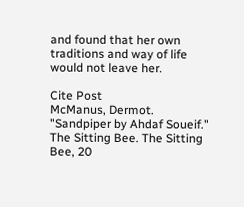and found that her own traditions and way of life would not leave her.

Cite Post
McManus, Dermot. "Sandpiper by Ahdaf Soueif." The Sitting Bee. The Sitting Bee, 20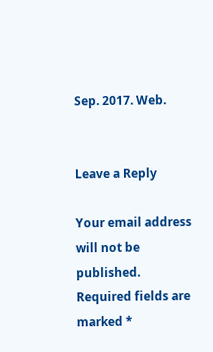Sep. 2017. Web.


Leave a Reply

Your email address will not be published. Required fields are marked *